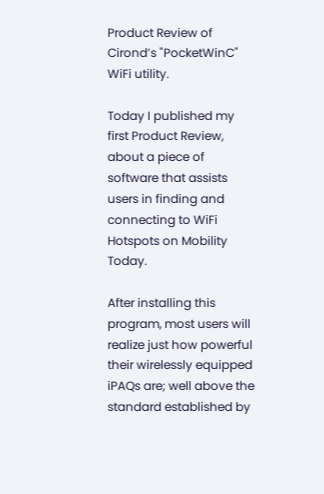Product Review of Cirond’s "PocketWinC" WiFi utility.

Today I published my first Product Review, about a piece of software that assists users in finding and connecting to WiFi Hotspots on Mobility Today.

After installing this program, most users will realize just how powerful their wirelessly equipped iPAQs are; well above the standard established by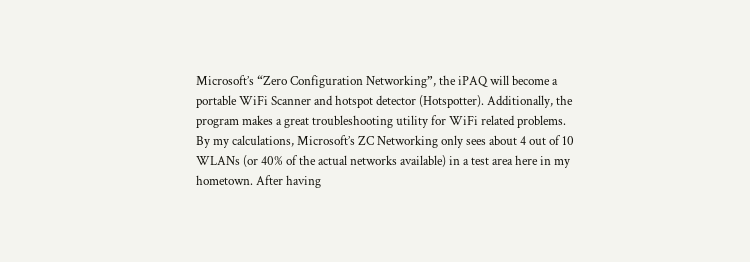Microsoft’s “Zero Configuration Networking”, the iPAQ will become a portable WiFi Scanner and hotspot detector (Hotspotter). Additionally, the program makes a great troubleshooting utility for WiFi related problems. By my calculations, Microsoft’s ZC Networking only sees about 4 out of 10 WLANs (or 40% of the actual networks available) in a test area here in my hometown. After having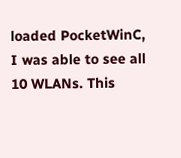loaded PocketWinC, I was able to see all 10 WLANs. This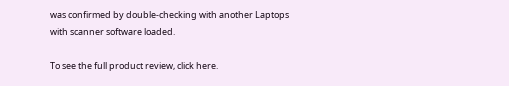was confirmed by double-checking with another Laptops with scanner software loaded.

To see the full product review, click here.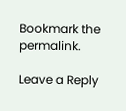Bookmark the permalink.

Leave a Reply